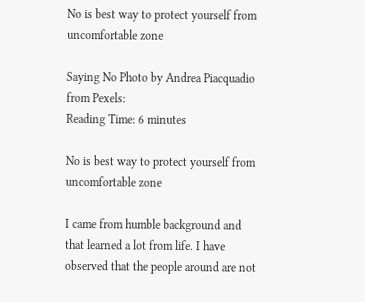No is best way to protect yourself from uncomfortable zone

Saying No Photo by Andrea Piacquadio from Pexels:
Reading Time: 6 minutes

No is best way to protect yourself from uncomfortable zone

I came from humble background and that learned a lot from life. I have observed that the people around are not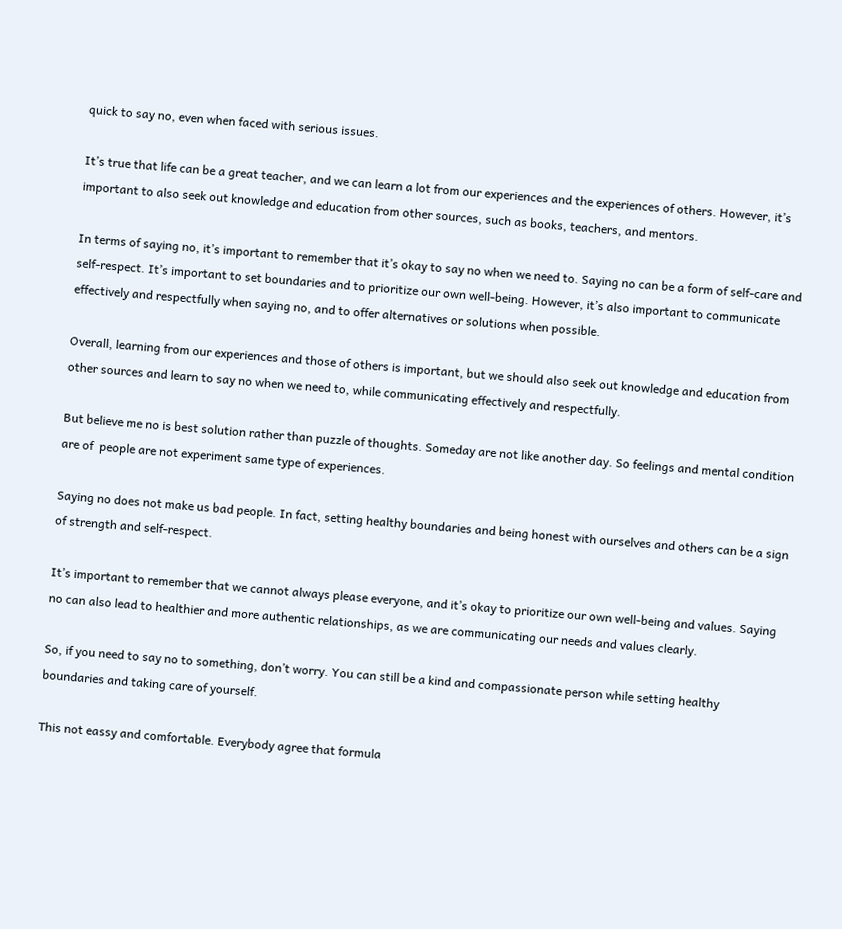quick to say no, even when faced with serious issues.

It’s true that life can be a great teacher, and we can learn a lot from our experiences and the experiences of others. However, it’s important to also seek out knowledge and education from other sources, such as books, teachers, and mentors.

In terms of saying no, it’s important to remember that it’s okay to say no when we need to. Saying no can be a form of self-care and self-respect. It’s important to set boundaries and to prioritize our own well-being. However, it’s also important to communicate effectively and respectfully when saying no, and to offer alternatives or solutions when possible.

Overall, learning from our experiences and those of others is important, but we should also seek out knowledge and education from other sources and learn to say no when we need to, while communicating effectively and respectfully.

But believe me no is best solution rather than puzzle of thoughts. Someday are not like another day. So feelings and mental condition are of  people are not experiment same type of experiences.

Saying no does not make us bad people. In fact, setting healthy boundaries and being honest with ourselves and others can be a sign of strength and self-respect.

It’s important to remember that we cannot always please everyone, and it’s okay to prioritize our own well-being and values. Saying no can also lead to healthier and more authentic relationships, as we are communicating our needs and values clearly.

So, if you need to say no to something, don’t worry. You can still be a kind and compassionate person while setting healthy boundaries and taking care of yourself.

This not eassy and comfortable. Everybody agree that formula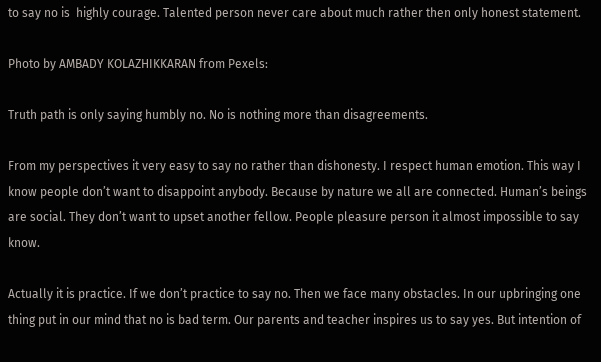to say no is  highly courage. Talented person never care about much rather then only honest statement.

Photo by AMBADY KOLAZHIKKARAN from Pexels:

Truth path is only saying humbly no. No is nothing more than disagreements.

From my perspectives it very easy to say no rather than dishonesty. I respect human emotion. This way I know people don’t want to disappoint anybody. Because by nature we all are connected. Human’s beings are social. They don’t want to upset another fellow. People pleasure person it almost impossible to say know.

Actually it is practice. If we don’t practice to say no. Then we face many obstacles. In our upbringing one thing put in our mind that no is bad term. Our parents and teacher inspires us to say yes. But intention of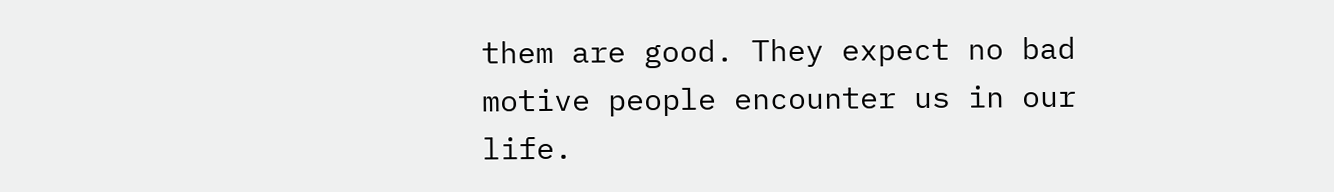them are good. They expect no bad motive people encounter us in our life.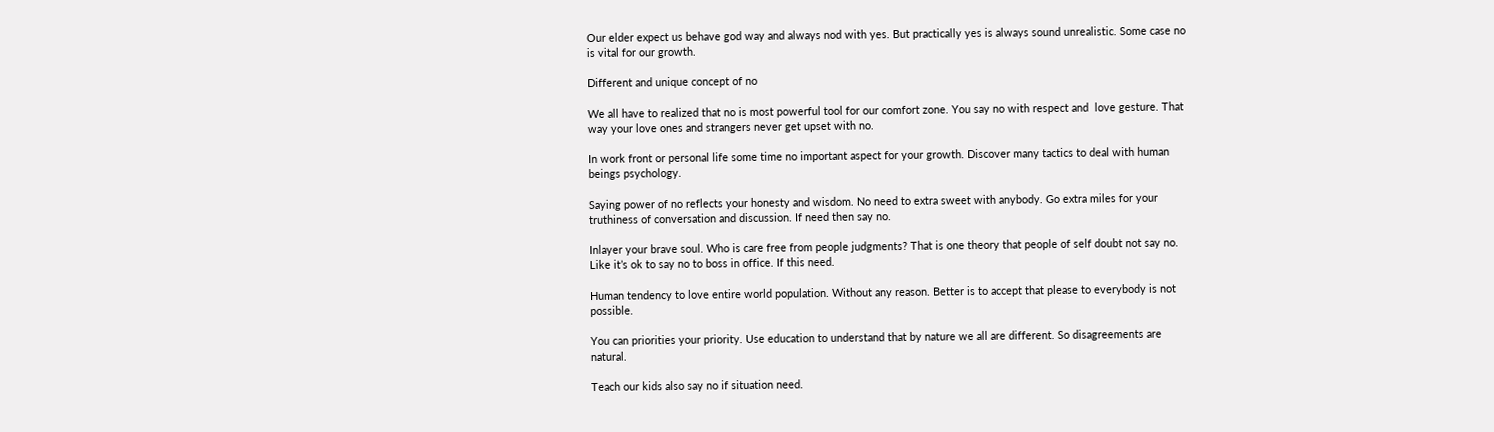Our elder expect us behave god way and always nod with yes. But practically yes is always sound unrealistic. Some case no is vital for our growth.

Different and unique concept of no

We all have to realized that no is most powerful tool for our comfort zone. You say no with respect and  love gesture. That way your love ones and strangers never get upset with no.

In work front or personal life some time no important aspect for your growth. Discover many tactics to deal with human beings psychology.

Saying power of no reflects your honesty and wisdom. No need to extra sweet with anybody. Go extra miles for your truthiness of conversation and discussion. If need then say no.

Inlayer your brave soul. Who is care free from people judgments? That is one theory that people of self doubt not say no. Like it’s ok to say no to boss in office. If this need.

Human tendency to love entire world population. Without any reason. Better is to accept that please to everybody is not possible.

You can priorities your priority. Use education to understand that by nature we all are different. So disagreements are natural.

Teach our kids also say no if situation need.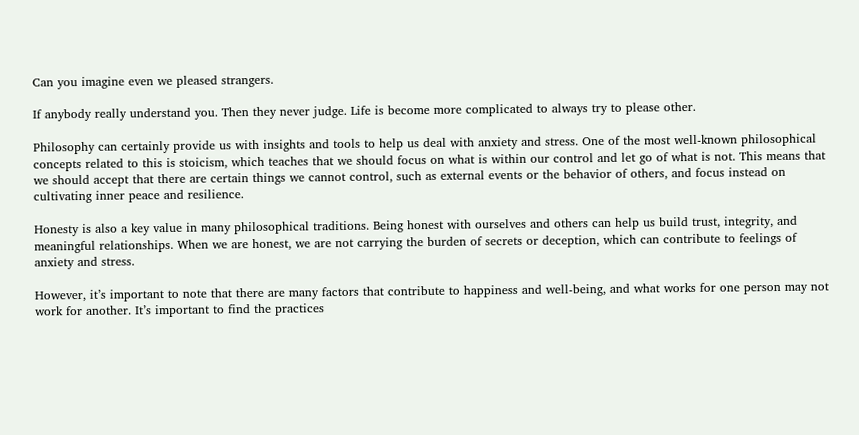Can you imagine even we pleased strangers.

If anybody really understand you. Then they never judge. Life is become more complicated to always try to please other.

Philosophy can certainly provide us with insights and tools to help us deal with anxiety and stress. One of the most well-known philosophical concepts related to this is stoicism, which teaches that we should focus on what is within our control and let go of what is not. This means that we should accept that there are certain things we cannot control, such as external events or the behavior of others, and focus instead on cultivating inner peace and resilience.

Honesty is also a key value in many philosophical traditions. Being honest with ourselves and others can help us build trust, integrity, and meaningful relationships. When we are honest, we are not carrying the burden of secrets or deception, which can contribute to feelings of anxiety and stress.

However, it’s important to note that there are many factors that contribute to happiness and well-being, and what works for one person may not work for another. It’s important to find the practices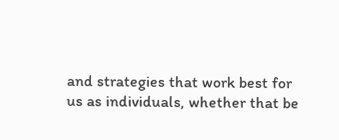and strategies that work best for us as individuals, whether that be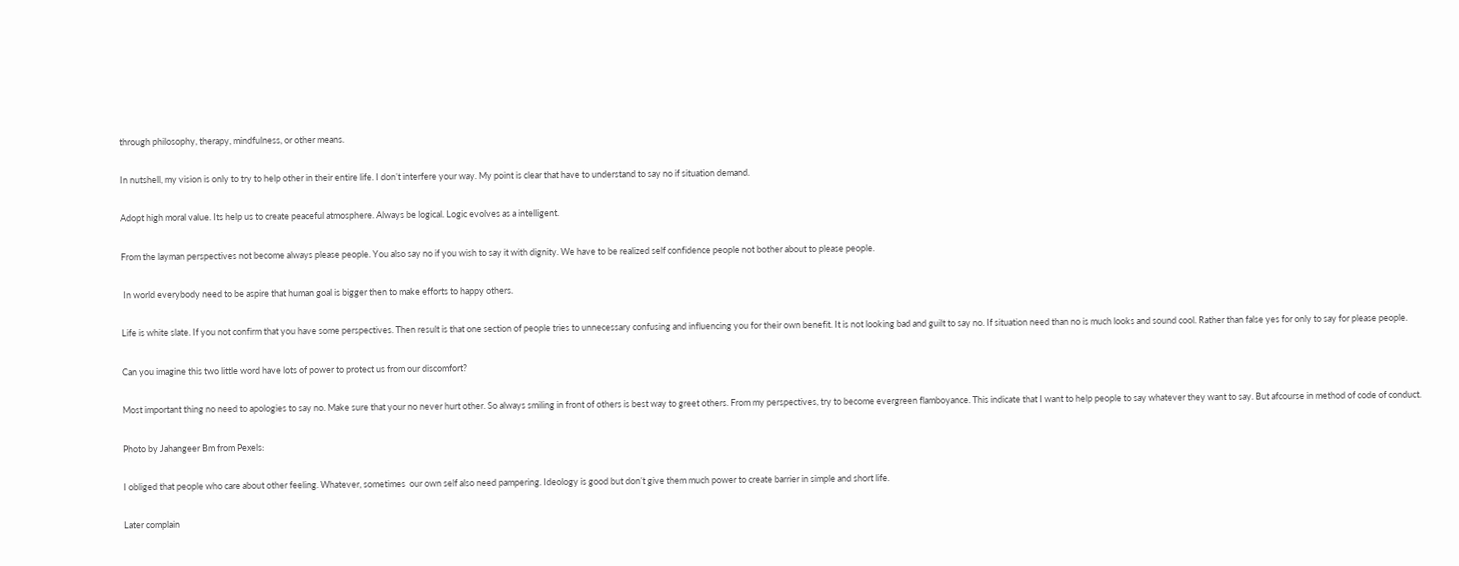through philosophy, therapy, mindfulness, or other means.

In nutshell, my vision is only to try to help other in their entire life. I don’t interfere your way. My point is clear that have to understand to say no if situation demand.

Adopt high moral value. Its help us to create peaceful atmosphere. Always be logical. Logic evolves as a intelligent.

From the layman perspectives not become always please people. You also say no if you wish to say it with dignity. We have to be realized self confidence people not bother about to please people.

 In world everybody need to be aspire that human goal is bigger then to make efforts to happy others.

Life is white slate. If you not confirm that you have some perspectives. Then result is that one section of people tries to unnecessary confusing and influencing you for their own benefit. It is not looking bad and guilt to say no. If situation need than no is much looks and sound cool. Rather than false yes for only to say for please people.

Can you imagine this two little word have lots of power to protect us from our discomfort?

Most important thing no need to apologies to say no. Make sure that your no never hurt other. So always smiling in front of others is best way to greet others. From my perspectives, try to become evergreen flamboyance. This indicate that I want to help people to say whatever they want to say. But afcourse in method of code of conduct.

Photo by Jahangeer Bm from Pexels:

I obliged that people who care about other feeling. Whatever, sometimes  our own self also need pampering. Ideology is good but don’t give them much power to create barrier in simple and short life.

Later complain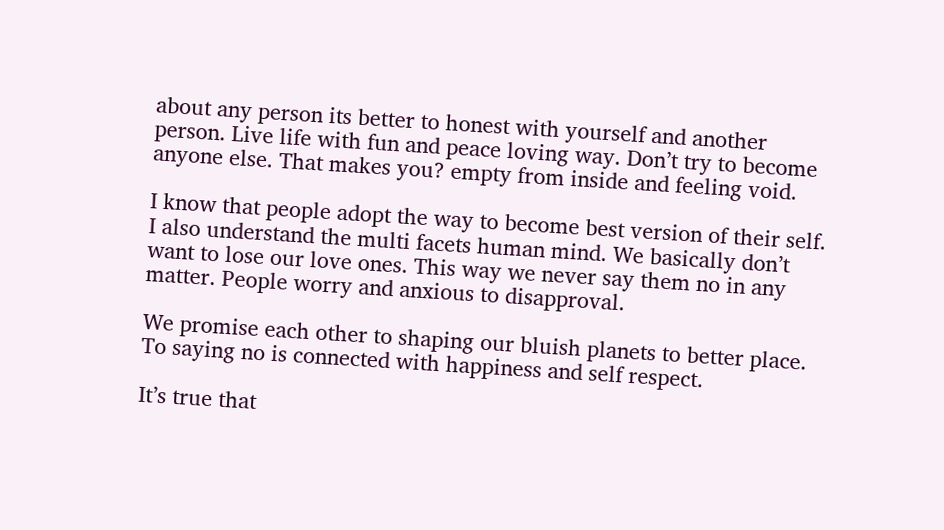about any person its better to honest with yourself and another person. Live life with fun and peace loving way. Don’t try to become anyone else. That makes you? empty from inside and feeling void.

I know that people adopt the way to become best version of their self. I also understand the multi facets human mind. We basically don’t want to lose our love ones. This way we never say them no in any matter. People worry and anxious to disapproval.

We promise each other to shaping our bluish planets to better place. To saying no is connected with happiness and self respect.

It’s true that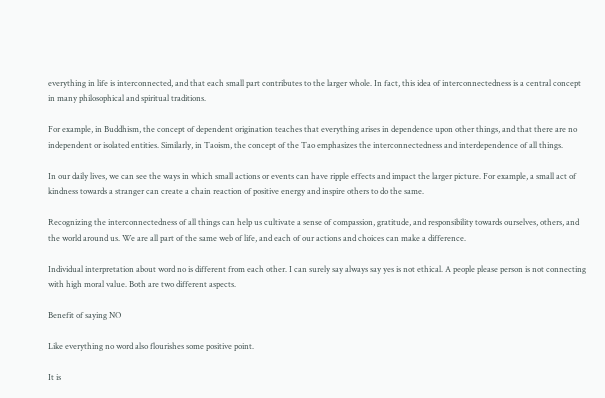everything in life is interconnected, and that each small part contributes to the larger whole. In fact, this idea of interconnectedness is a central concept in many philosophical and spiritual traditions.

For example, in Buddhism, the concept of dependent origination teaches that everything arises in dependence upon other things, and that there are no independent or isolated entities. Similarly, in Taoism, the concept of the Tao emphasizes the interconnectedness and interdependence of all things.

In our daily lives, we can see the ways in which small actions or events can have ripple effects and impact the larger picture. For example, a small act of kindness towards a stranger can create a chain reaction of positive energy and inspire others to do the same.

Recognizing the interconnectedness of all things can help us cultivate a sense of compassion, gratitude, and responsibility towards ourselves, others, and the world around us. We are all part of the same web of life, and each of our actions and choices can make a difference.

Individual interpretation about word no is different from each other. I can surely say always say yes is not ethical. A people please person is not connecting with high moral value. Both are two different aspects.

Benefit of saying NO

Like everything no word also flourishes some positive point.

It is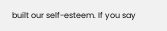built our self-esteem. If you say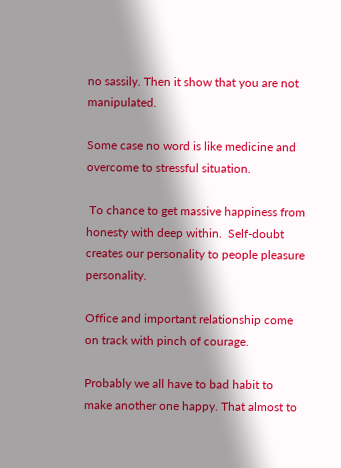no sassily. Then it show that you are not manipulated.

Some case no word is like medicine and overcome to stressful situation.

 To chance to get massive happiness from honesty with deep within.  Self-doubt creates our personality to people pleasure personality.

Office and important relationship come on track with pinch of courage.

Probably we all have to bad habit to make another one happy. That almost to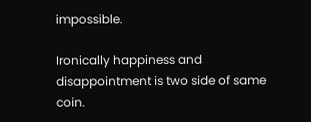impossible.

Ironically happiness and disappointment is two side of same coin.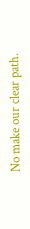No make our clear path.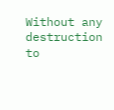Without any destruction to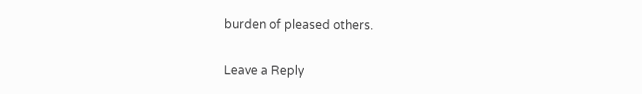burden of pleased others.

Leave a Reply